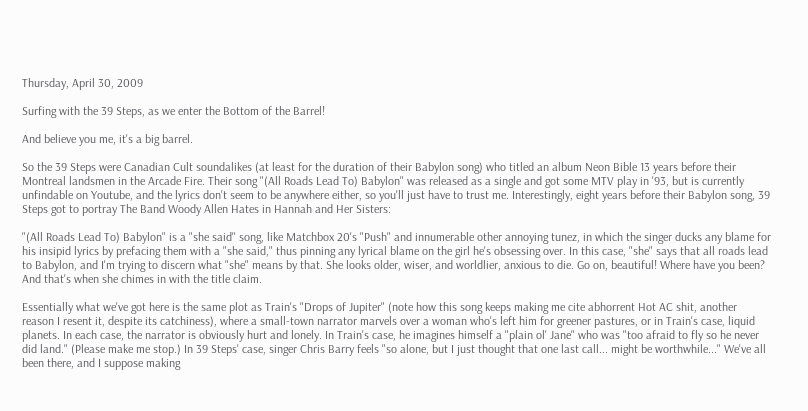Thursday, April 30, 2009

Surfing with the 39 Steps, as we enter the Bottom of the Barrel!

And believe you me, it's a big barrel.

So the 39 Steps were Canadian Cult soundalikes (at least for the duration of their Babylon song) who titled an album Neon Bible 13 years before their Montreal landsmen in the Arcade Fire. Their song "(All Roads Lead To) Babylon" was released as a single and got some MTV play in '93, but is currently unfindable on Youtube, and the lyrics don't seem to be anywhere either, so you'll just have to trust me. Interestingly, eight years before their Babylon song, 39 Steps got to portray The Band Woody Allen Hates in Hannah and Her Sisters:

"(All Roads Lead To) Babylon" is a "she said" song, like Matchbox 20's "Push" and innumerable other annoying tunez, in which the singer ducks any blame for his insipid lyrics by prefacing them with a "she said," thus pinning any lyrical blame on the girl he's obsessing over. In this case, "she" says that all roads lead to Babylon, and I'm trying to discern what "she" means by that. She looks older, wiser, and worldlier, anxious to die. Go on, beautiful! Where have you been? And that's when she chimes in with the title claim.

Essentially what we've got here is the same plot as Train's "Drops of Jupiter" (note how this song keeps making me cite abhorrent Hot AC shit, another reason I resent it, despite its catchiness), where a small-town narrator marvels over a woman who's left him for greener pastures, or in Train's case, liquid planets. In each case, the narrator is obviously hurt and lonely. In Train's case, he imagines himself a "plain ol' Jane" who was "too afraid to fly so he never did land." (Please make me stop.) In 39 Steps' case, singer Chris Barry feels "so alone, but I just thought that one last call... might be worthwhile..." We've all been there, and I suppose making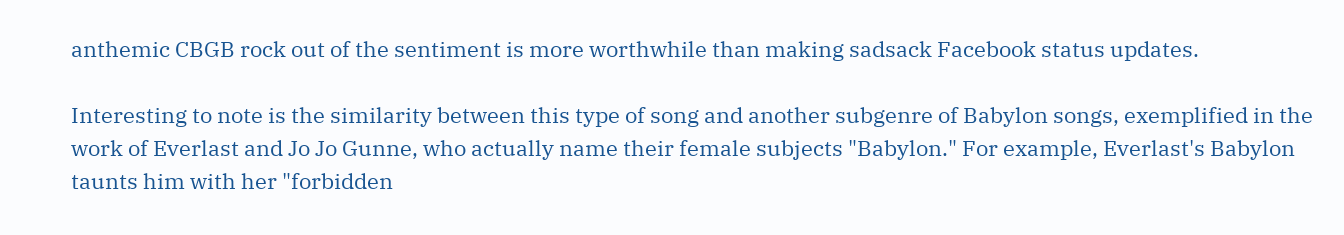anthemic CBGB rock out of the sentiment is more worthwhile than making sadsack Facebook status updates.

Interesting to note is the similarity between this type of song and another subgenre of Babylon songs, exemplified in the work of Everlast and Jo Jo Gunne, who actually name their female subjects "Babylon." For example, Everlast's Babylon taunts him with her "forbidden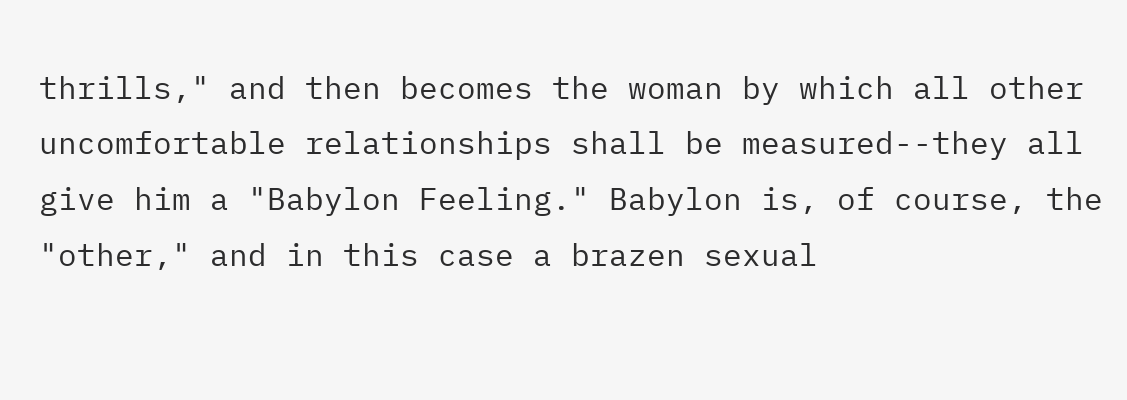thrills," and then becomes the woman by which all other uncomfortable relationships shall be measured--they all give him a "Babylon Feeling." Babylon is, of course, the "other," and in this case a brazen sexual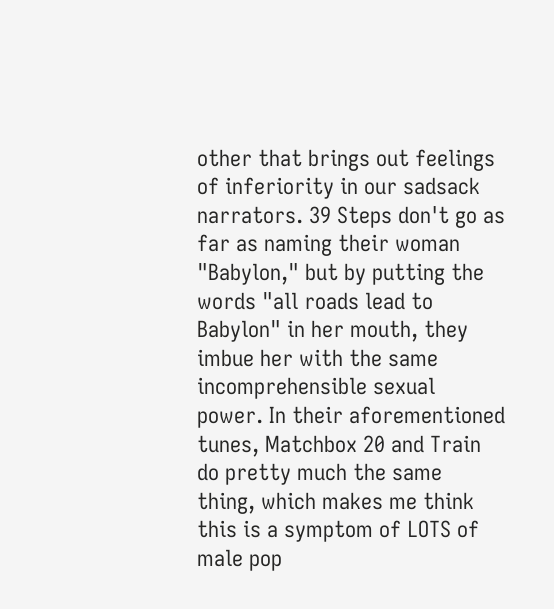other that brings out feelings of inferiority in our sadsack narrators. 39 Steps don't go as far as naming their woman "Babylon," but by putting the words "all roads lead to Babylon" in her mouth, they imbue her with the same incomprehensible sexual power. In their aforementioned tunes, Matchbox 20 and Train do pretty much the same thing, which makes me think this is a symptom of LOTS of male pop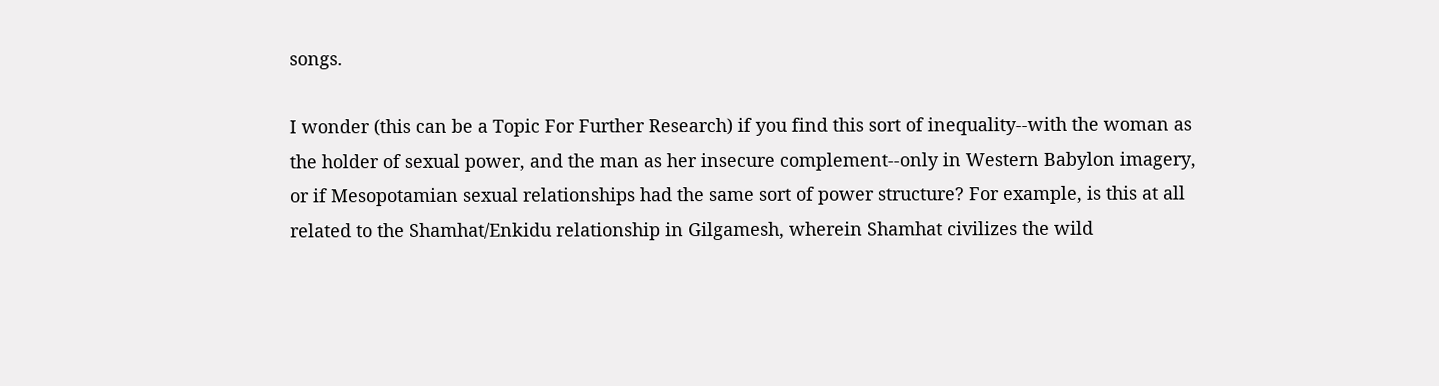songs.

I wonder (this can be a Topic For Further Research) if you find this sort of inequality--with the woman as the holder of sexual power, and the man as her insecure complement--only in Western Babylon imagery, or if Mesopotamian sexual relationships had the same sort of power structure? For example, is this at all related to the Shamhat/Enkidu relationship in Gilgamesh, wherein Shamhat civilizes the wild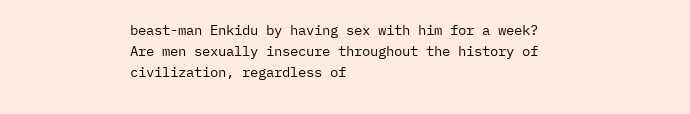beast-man Enkidu by having sex with him for a week? Are men sexually insecure throughout the history of civilization, regardless of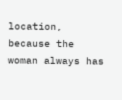location, because the woman always has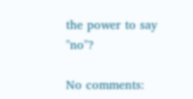the power to say "no"?

No comments: